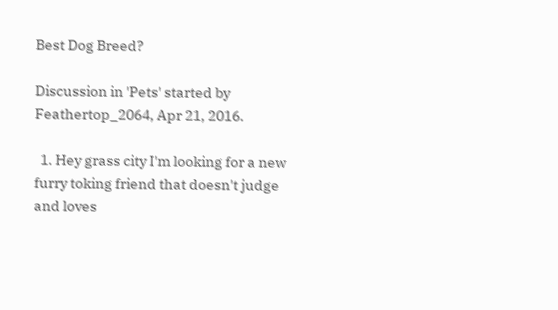Best Dog Breed?

Discussion in 'Pets' started by Feathertop_2064, Apr 21, 2016.

  1. Hey grass city I'm looking for a new furry toking friend that doesn't judge and loves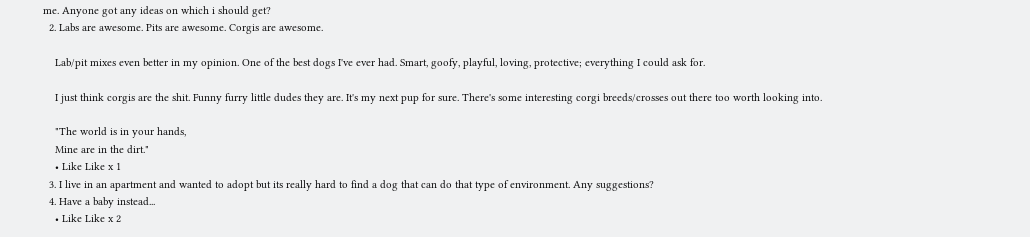me. Anyone got any ideas on which i should get?
  2. Labs are awesome. Pits are awesome. Corgis are awesome.

    Lab/pit mixes even better in my opinion. One of the best dogs I've ever had. Smart, goofy, playful, loving, protective; everything I could ask for.

    I just think corgis are the shit. Funny furry little dudes they are. It's my next pup for sure. There's some interesting corgi breeds/crosses out there too worth looking into.

    "The world is in your hands,
    Mine are in the dirt."
    • Like Like x 1
  3. I live in an apartment and wanted to adopt but its really hard to find a dog that can do that type of environment. Any suggestions?
  4. Have a baby instead...
    • Like Like x 2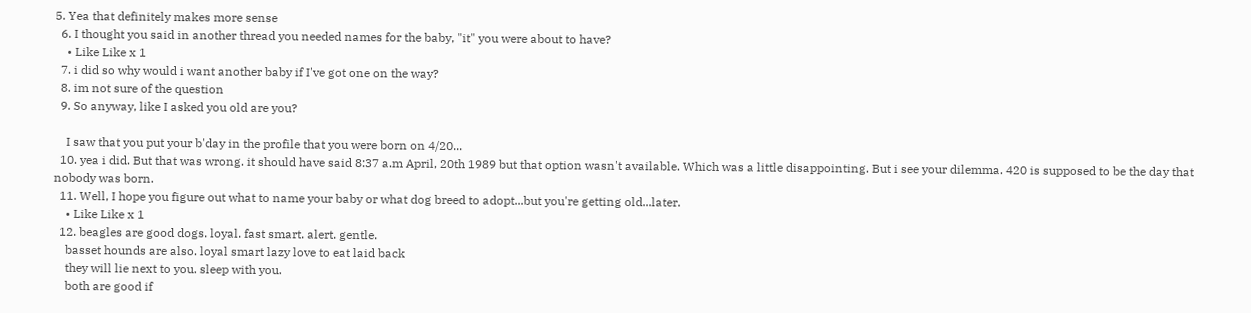5. Yea that definitely makes more sense
  6. I thought you said in another thread you needed names for the baby, "it" you were about to have?
    • Like Like x 1
  7. i did so why would i want another baby if I've got one on the way?
  8. im not sure of the question
  9. So anyway, like I asked you old are you?

    I saw that you put your b'day in the profile that you were born on 4/20...
  10. yea i did. But that was wrong. it should have said 8:37 a.m April, 20th 1989 but that option wasn't available. Which was a little disappointing. But i see your dilemma. 420 is supposed to be the day that nobody was born.
  11. Well, I hope you figure out what to name your baby or what dog breed to adopt...but you're getting old...later.
    • Like Like x 1
  12. beagles are good dogs. loyal. fast smart. alert. gentle.
    basset hounds are also. loyal smart lazy love to eat laid back
    they will lie next to you. sleep with you.
    both are good if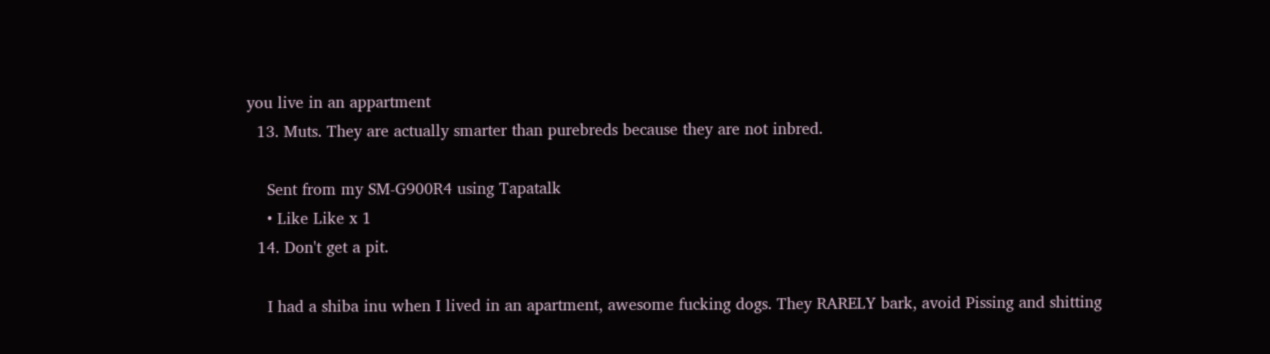you live in an appartment
  13. Muts. They are actually smarter than purebreds because they are not inbred.

    Sent from my SM-G900R4 using Tapatalk
    • Like Like x 1
  14. Don't get a pit.

    I had a shiba inu when I lived in an apartment, awesome fucking dogs. They RARELY bark, avoid Pissing and shitting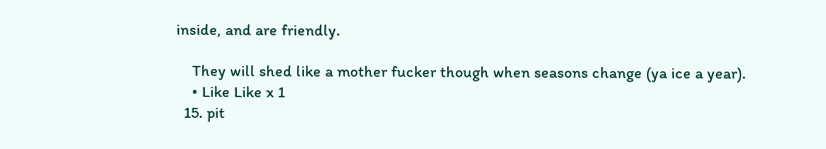inside, and are friendly.

    They will shed like a mother fucker though when seasons change (ya ice a year).
    • Like Like x 1
  15. pit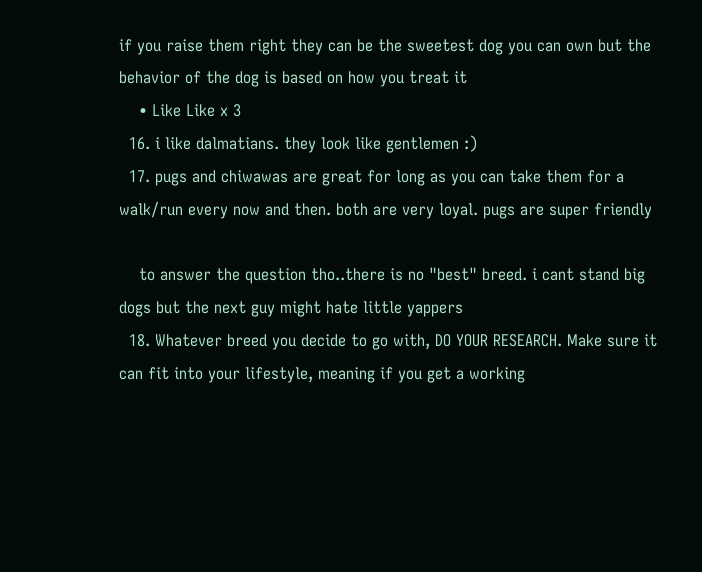if you raise them right they can be the sweetest dog you can own but the behavior of the dog is based on how you treat it
    • Like Like x 3
  16. i like dalmatians. they look like gentlemen :)
  17. pugs and chiwawas are great for long as you can take them for a walk/run every now and then. both are very loyal. pugs are super friendly

    to answer the question tho..there is no "best" breed. i cant stand big dogs but the next guy might hate little yappers
  18. Whatever breed you decide to go with, DO YOUR RESEARCH. Make sure it can fit into your lifestyle, meaning if you get a working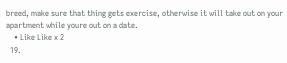breed, make sure that thing gets exercise, otherwise it will take out on your apartment while youre out on a date.
    • Like Like x 2
  19.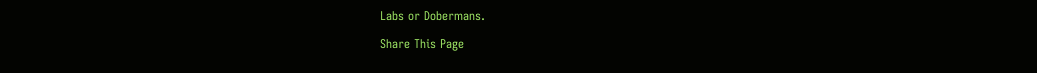Labs or Dobermans.

Share This Page